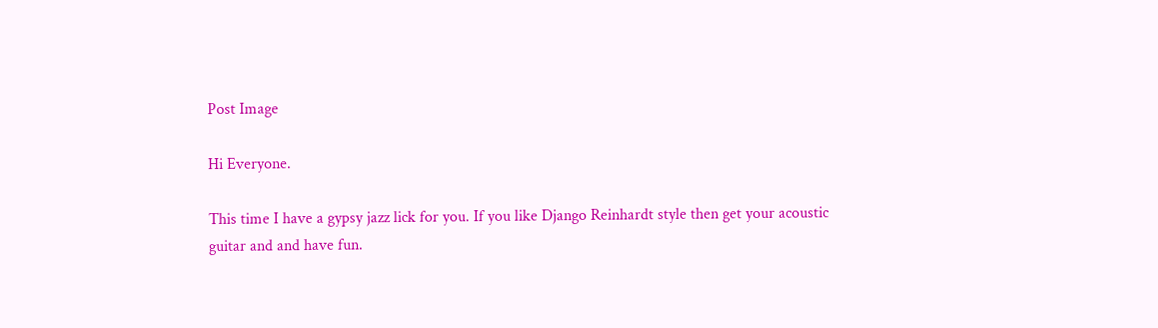Post Image

Hi Everyone.

This time I have a gypsy jazz lick for you. If you like Django Reinhardt style then get your acoustic guitar and and have fun.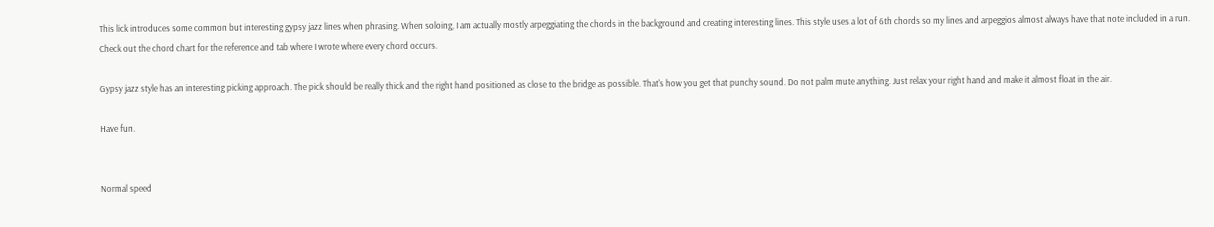This lick introduces some common but interesting gypsy jazz lines when phrasing. When soloing, I am actually mostly arpeggiating the chords in the background and creating interesting lines. This style uses a lot of 6th chords so my lines and arpeggios almost always have that note included in a run. Check out the chord chart for the reference and tab where I wrote where every chord occurs.

Gypsy jazz style has an interesting picking approach. The pick should be really thick and the right hand positioned as close to the bridge as possible. That's how you get that punchy sound. Do not palm mute anything. Just relax your right hand and make it almost float in the air.

Have fun.


Normal speed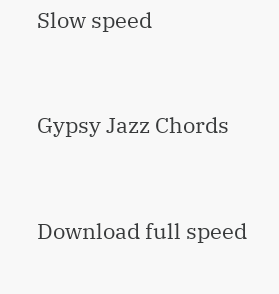Slow speed


Gypsy Jazz Chords


Download full speed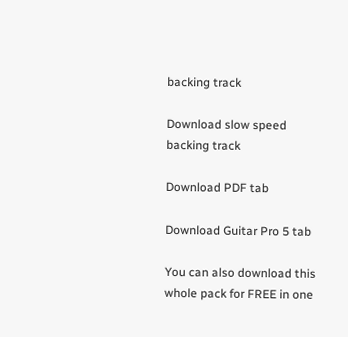backing track

Download slow speed backing track

Download PDF tab

Download Guitar Pro 5 tab

You can also download this whole pack for FREE in one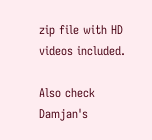zip file with HD videos included.

Also check Damjan's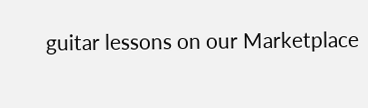guitar lessons on our Marketplace